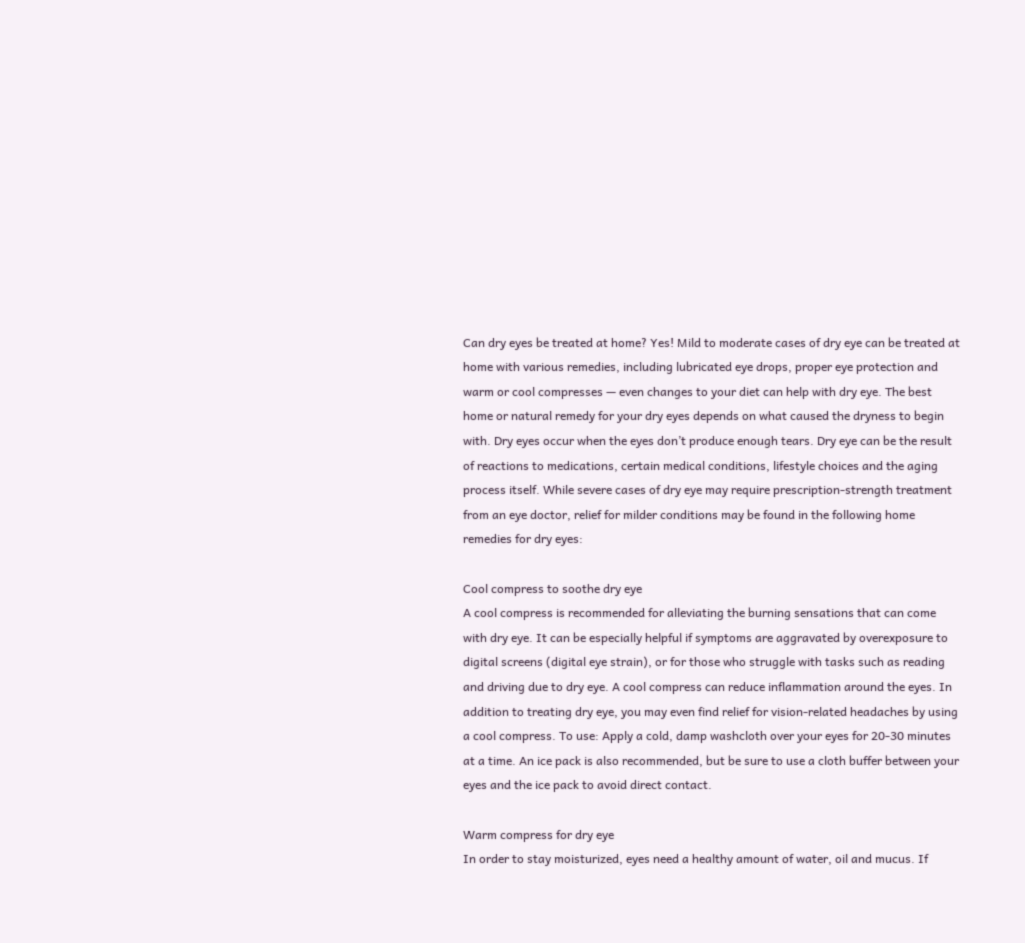Can dry eyes be treated at home? Yes! Mild to moderate cases of dry eye can be treated at home with various remedies, including lubricated eye drops, proper eye protection and warm or cool compresses — even changes to your diet can help with dry eye. The best home or natural remedy for your dry eyes depends on what caused the dryness to begin with. Dry eyes occur when the eyes don’t produce enough tears. Dry eye can be the result of reactions to medications, certain medical conditions, lifestyle choices and the aging process itself. While severe cases of dry eye may require prescription-strength treatment from an eye doctor, relief for milder conditions may be found in the following home remedies for dry eyes:

Cool compress to soothe dry eye
A cool compress is recommended for alleviating the burning sensations that can come with dry eye. It can be especially helpful if symptoms are aggravated by overexposure to digital screens (digital eye strain), or for those who struggle with tasks such as reading and driving due to dry eye. A cool compress can reduce inflammation around the eyes. In addition to treating dry eye, you may even find relief for vision-related headaches by using a cool compress. To use: Apply a cold, damp washcloth over your eyes for 20-30 minutes at a time. An ice pack is also recommended, but be sure to use a cloth buffer between your eyes and the ice pack to avoid direct contact.

Warm compress for dry eye
In order to stay moisturized, eyes need a healthy amount of water, oil and mucus. If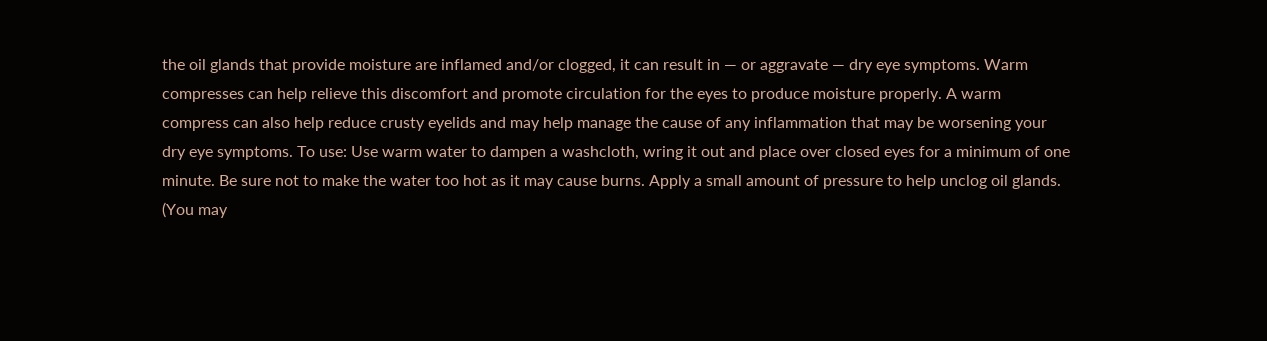the oil glands that provide moisture are inflamed and/or clogged, it can result in — or aggravate — dry eye symptoms. Warm compresses can help relieve this discomfort and promote circulation for the eyes to produce moisture properly. A warm compress can also help reduce crusty eyelids and may help manage the cause of any inflammation that may be worsening your dry eye symptoms. To use: Use warm water to dampen a washcloth, wring it out and place over closed eyes for a minimum of one minute. Be sure not to make the water too hot as it may cause burns. Apply a small amount of pressure to help unclog oil glands. (You may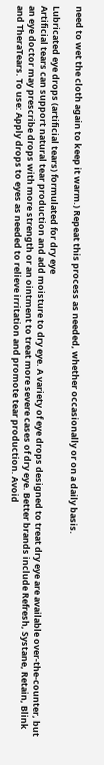need to wet the cloth again to keep it warm.) Repeat this process as needed, whether occasionally or on a daily basis.

Lubricated eye drops (artificial tears) formulated for dry eye
Artificial tears can support natural tear production and add moisture to dry eye. A variety of eye drops designed to treat dry eye are available over-the-counter, but an eye doctor may prescribe drops with more strength or an ointment to treat more severe cases of dry eye. Better brands include Refresh, Systane, Retain, Blink and TheraTears. To use: Apply drops to eyes as needed to relieve irritation and promote tear production. Avoid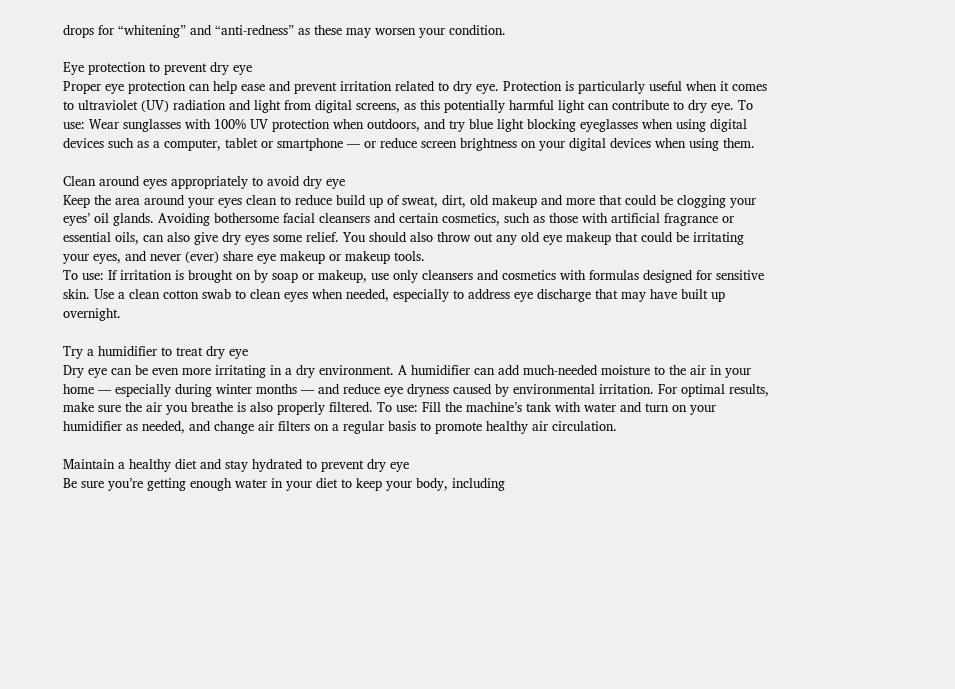drops for “whitening” and “anti-redness” as these may worsen your condition.

Eye protection to prevent dry eye
Proper eye protection can help ease and prevent irritation related to dry eye. Protection is particularly useful when it comes to ultraviolet (UV) radiation and light from digital screens, as this potentially harmful light can contribute to dry eye. To use: Wear sunglasses with 100% UV protection when outdoors, and try blue light blocking eyeglasses when using digital devices such as a computer, tablet or smartphone — or reduce screen brightness on your digital devices when using them.

Clean around eyes appropriately to avoid dry eye
Keep the area around your eyes clean to reduce build up of sweat, dirt, old makeup and more that could be clogging your eyes’ oil glands. Avoiding bothersome facial cleansers and certain cosmetics, such as those with artificial fragrance or essential oils, can also give dry eyes some relief. You should also throw out any old eye makeup that could be irritating your eyes, and never (ever) share eye makeup or makeup tools.
To use: If irritation is brought on by soap or makeup, use only cleansers and cosmetics with formulas designed for sensitive skin. Use a clean cotton swab to clean eyes when needed, especially to address eye discharge that may have built up overnight.

Try a humidifier to treat dry eye
Dry eye can be even more irritating in a dry environment. A humidifier can add much-needed moisture to the air in your home — especially during winter months — and reduce eye dryness caused by environmental irritation. For optimal results, make sure the air you breathe is also properly filtered. To use: Fill the machine’s tank with water and turn on your humidifier as needed, and change air filters on a regular basis to promote healthy air circulation.

Maintain a healthy diet and stay hydrated to prevent dry eye
Be sure you’re getting enough water in your diet to keep your body, including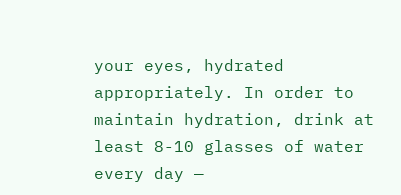your eyes, hydrated appropriately. In order to maintain hydration, drink at least 8-10 glasses of water every day —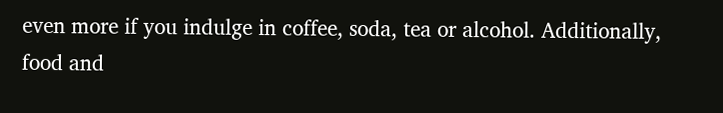even more if you indulge in coffee, soda, tea or alcohol. Additionally, food and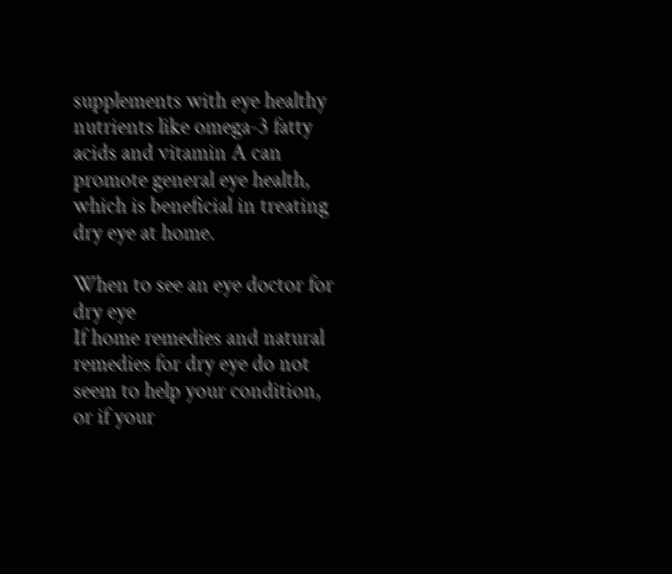supplements with eye healthy nutrients like omega-3 fatty acids and vitamin A can promote general eye health, which is beneficial in treating dry eye at home.

When to see an eye doctor for dry eye
If home remedies and natural remedies for dry eye do not seem to help your condition, or if your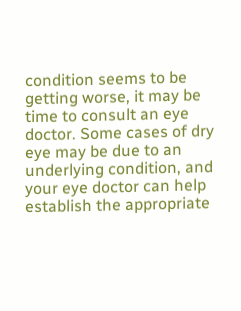condition seems to be getting worse, it may be time to consult an eye doctor. Some cases of dry eye may be due to an underlying condition, and your eye doctor can help establish the appropriate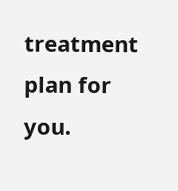treatment plan for you.